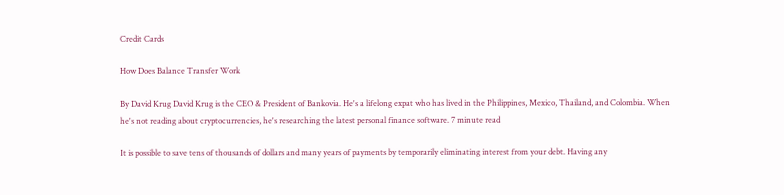Credit Cards

How Does Balance Transfer Work

By David Krug David Krug is the CEO & President of Bankovia. He's a lifelong expat who has lived in the Philippines, Mexico, Thailand, and Colombia. When he's not reading about cryptocurrencies, he's researching the latest personal finance software. 7 minute read

It is possible to save tens of thousands of dollars and many years of payments by temporarily eliminating interest from your debt. Having any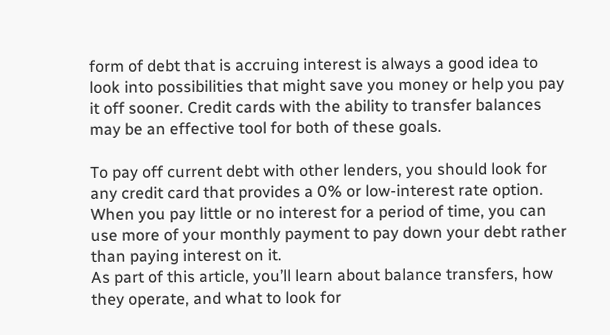form of debt that is accruing interest is always a good idea to look into possibilities that might save you money or help you pay it off sooner. Credit cards with the ability to transfer balances may be an effective tool for both of these goals.

To pay off current debt with other lenders, you should look for any credit card that provides a 0% or low-interest rate option. When you pay little or no interest for a period of time, you can use more of your monthly payment to pay down your debt rather than paying interest on it.
As part of this article, you’ll learn about balance transfers, how they operate, and what to look for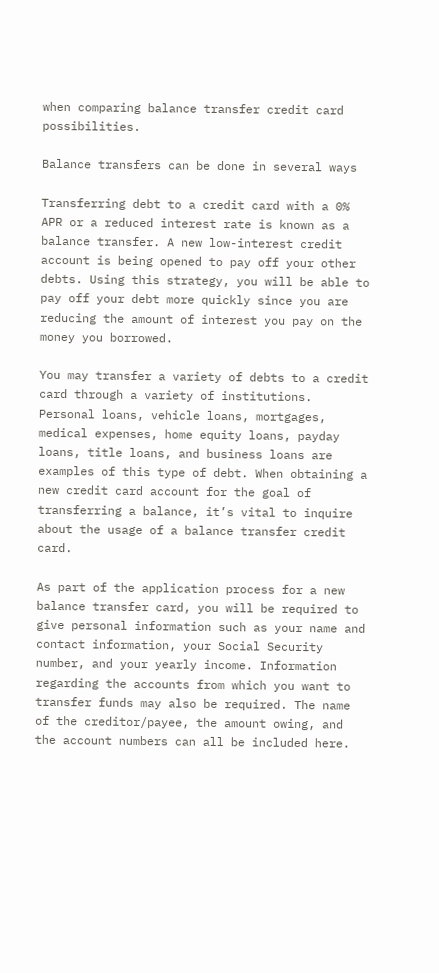when comparing balance transfer credit card possibilities.

Balance transfers can be done in several ways

Transferring debt to a credit card with a 0% APR or a reduced interest rate is known as a balance transfer. A new low-interest credit account is being opened to pay off your other debts. Using this strategy, you will be able to pay off your debt more quickly since you are reducing the amount of interest you pay on the money you borrowed.

You may transfer a variety of debts to a credit card through a variety of institutions. Personal loans, vehicle loans, mortgages, medical expenses, home equity loans, payday loans, title loans, and business loans are examples of this type of debt. When obtaining a new credit card account for the goal of transferring a balance, it’s vital to inquire about the usage of a balance transfer credit card.

As part of the application process for a new balance transfer card, you will be required to give personal information such as your name and contact information, your Social Security number, and your yearly income. Information regarding the accounts from which you want to transfer funds may also be required. The name of the creditor/payee, the amount owing, and the account numbers can all be included here.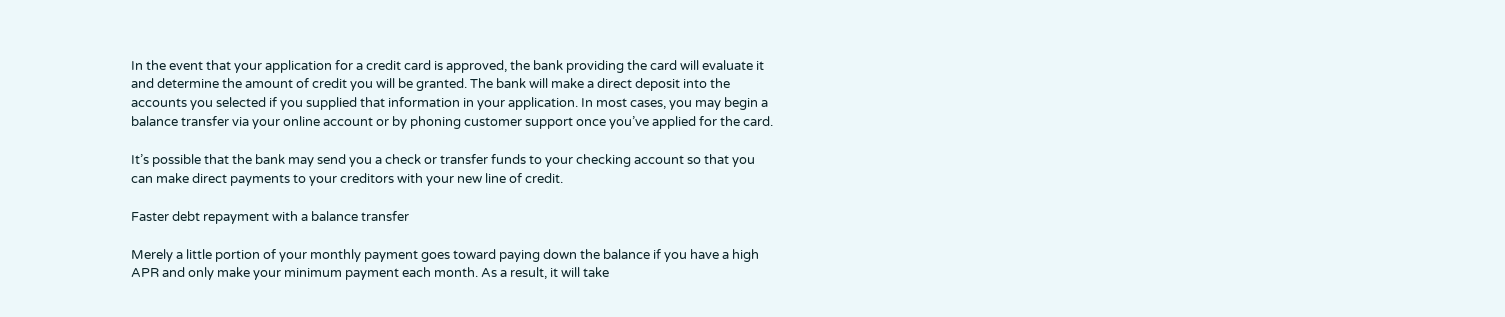In the event that your application for a credit card is approved, the bank providing the card will evaluate it and determine the amount of credit you will be granted. The bank will make a direct deposit into the accounts you selected if you supplied that information in your application. In most cases, you may begin a balance transfer via your online account or by phoning customer support once you’ve applied for the card.

It’s possible that the bank may send you a check or transfer funds to your checking account so that you can make direct payments to your creditors with your new line of credit.

Faster debt repayment with a balance transfer

Merely a little portion of your monthly payment goes toward paying down the balance if you have a high APR and only make your minimum payment each month. As a result, it will take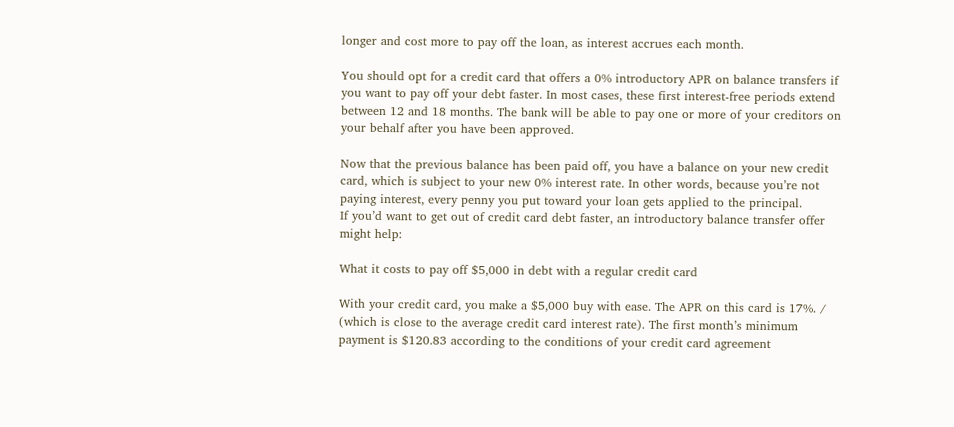longer and cost more to pay off the loan, as interest accrues each month.

You should opt for a credit card that offers a 0% introductory APR on balance transfers if you want to pay off your debt faster. In most cases, these first interest-free periods extend between 12 and 18 months. The bank will be able to pay one or more of your creditors on your behalf after you have been approved.

Now that the previous balance has been paid off, you have a balance on your new credit card, which is subject to your new 0% interest rate. In other words, because you’re not paying interest, every penny you put toward your loan gets applied to the principal.
If you’d want to get out of credit card debt faster, an introductory balance transfer offer might help:

What it costs to pay off $5,000 in debt with a regular credit card

With your credit card, you make a $5,000 buy with ease. The APR on this card is 17%. / (which is close to the average credit card interest rate). The first month’s minimum payment is $120.83 according to the conditions of your credit card agreement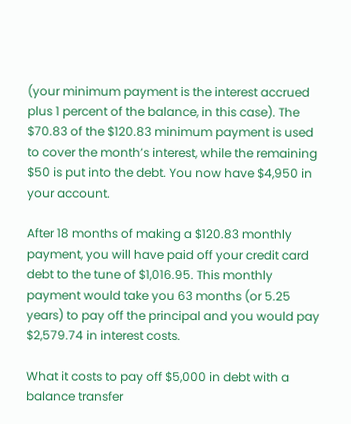(your minimum payment is the interest accrued plus 1 percent of the balance, in this case). The $70.83 of the $120.83 minimum payment is used to cover the month’s interest, while the remaining $50 is put into the debt. You now have $4,950 in your account.

After 18 months of making a $120.83 monthly payment, you will have paid off your credit card debt to the tune of $1,016.95. This monthly payment would take you 63 months (or 5.25 years) to pay off the principal and you would pay $2,579.74 in interest costs.

What it costs to pay off $5,000 in debt with a balance transfer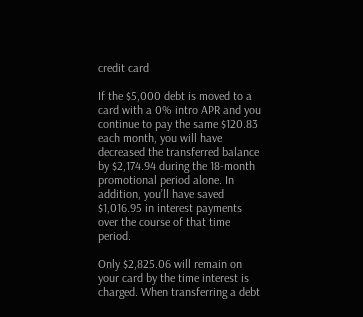credit card

If the $5,000 debt is moved to a card with a 0% intro APR and you continue to pay the same $120.83 each month, you will have decreased the transferred balance by $2,174.94 during the 18-month promotional period alone. In addition, you’ll have saved $1,016.95 in interest payments over the course of that time period.

Only $2,825.06 will remain on your card by the time interest is charged. When transferring a debt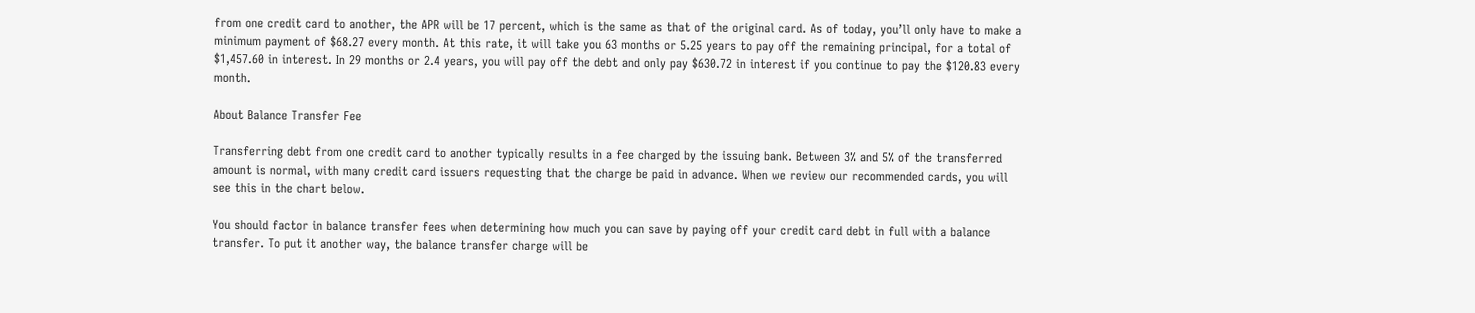from one credit card to another, the APR will be 17 percent, which is the same as that of the original card. As of today, you’ll only have to make a minimum payment of $68.27 every month. At this rate, it will take you 63 months or 5.25 years to pay off the remaining principal, for a total of $1,457.60 in interest. In 29 months or 2.4 years, you will pay off the debt and only pay $630.72 in interest if you continue to pay the $120.83 every month.

About Balance Transfer Fee

Transferring debt from one credit card to another typically results in a fee charged by the issuing bank. Between 3% and 5% of the transferred amount is normal, with many credit card issuers requesting that the charge be paid in advance. When we review our recommended cards, you will see this in the chart below.

You should factor in balance transfer fees when determining how much you can save by paying off your credit card debt in full with a balance transfer. To put it another way, the balance transfer charge will be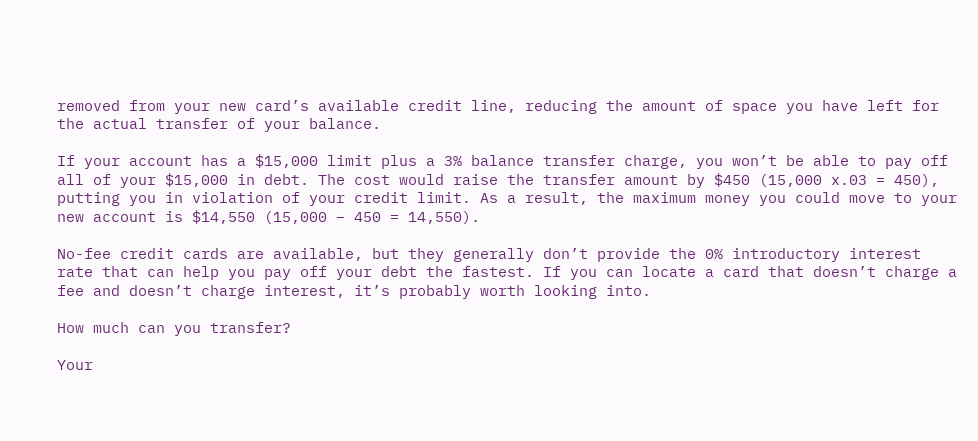removed from your new card’s available credit line, reducing the amount of space you have left for the actual transfer of your balance.

If your account has a $15,000 limit plus a 3% balance transfer charge, you won’t be able to pay off all of your $15,000 in debt. The cost would raise the transfer amount by $450 (15,000 x.03 = 450), putting you in violation of your credit limit. As a result, the maximum money you could move to your new account is $14,550 (15,000 – 450 = 14,550).

No-fee credit cards are available, but they generally don’t provide the 0% introductory interest rate that can help you pay off your debt the fastest. If you can locate a card that doesn’t charge a fee and doesn’t charge interest, it’s probably worth looking into.

How much can you transfer?

Your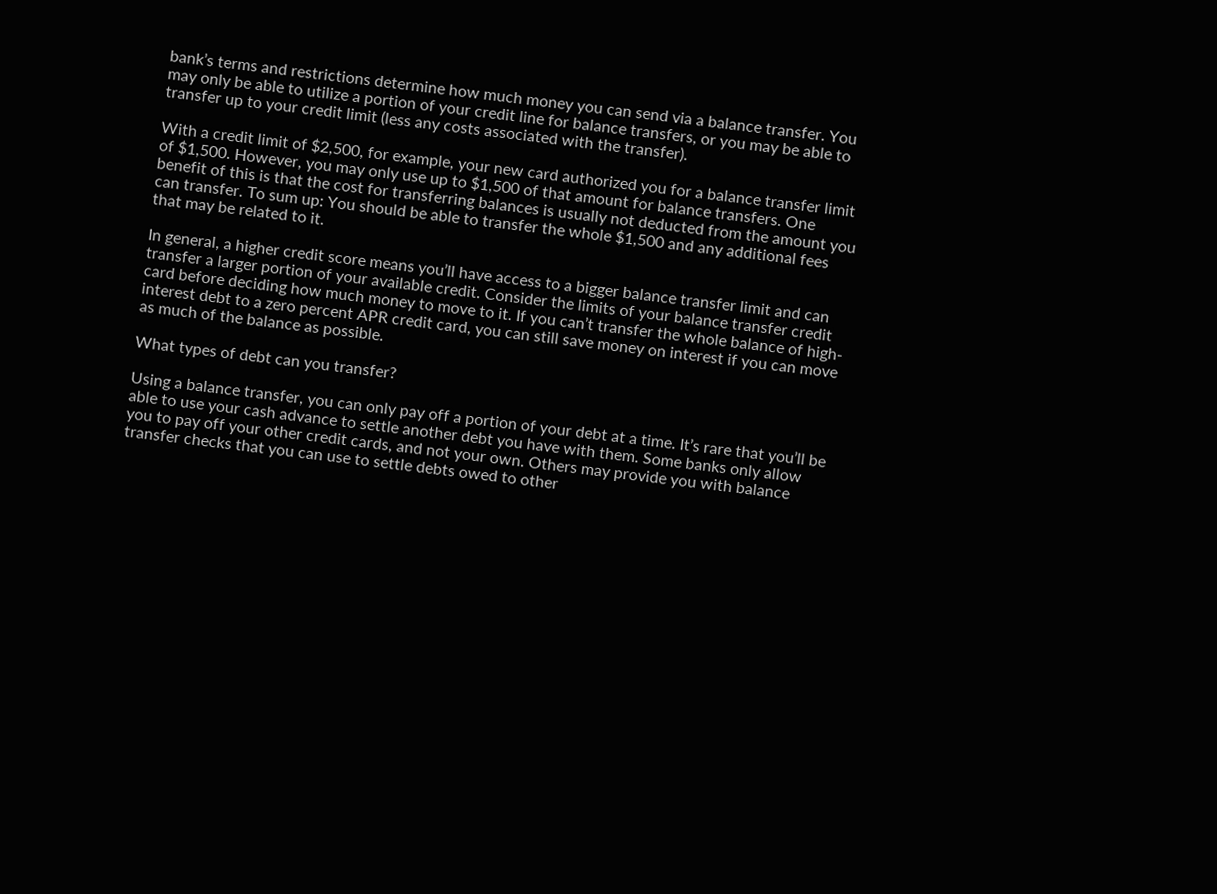bank’s terms and restrictions determine how much money you can send via a balance transfer. You may only be able to utilize a portion of your credit line for balance transfers, or you may be able to transfer up to your credit limit (less any costs associated with the transfer).

With a credit limit of $2,500, for example, your new card authorized you for a balance transfer limit of $1,500. However, you may only use up to $1,500 of that amount for balance transfers. One benefit of this is that the cost for transferring balances is usually not deducted from the amount you can transfer. To sum up: You should be able to transfer the whole $1,500 and any additional fees that may be related to it.

In general, a higher credit score means you’ll have access to a bigger balance transfer limit and can transfer a larger portion of your available credit. Consider the limits of your balance transfer credit card before deciding how much money to move to it. If you can’t transfer the whole balance of high-interest debt to a zero percent APR credit card, you can still save money on interest if you can move as much of the balance as possible.

What types of debt can you transfer?

Using a balance transfer, you can only pay off a portion of your debt at a time. It’s rare that you’ll be able to use your cash advance to settle another debt you have with them. Some banks only allow you to pay off your other credit cards, and not your own. Others may provide you with balance transfer checks that you can use to settle debts owed to other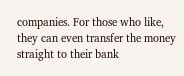companies. For those who like, they can even transfer the money straight to their bank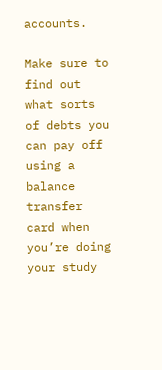accounts.

Make sure to find out what sorts of debts you can pay off using a balance transfer card when you’re doing your study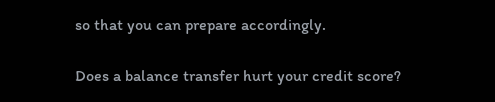so that you can prepare accordingly.

Does a balance transfer hurt your credit score?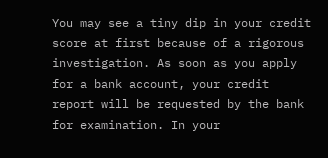You may see a tiny dip in your credit score at first because of a rigorous investigation. As soon as you apply for a bank account, your credit report will be requested by the bank for examination. In your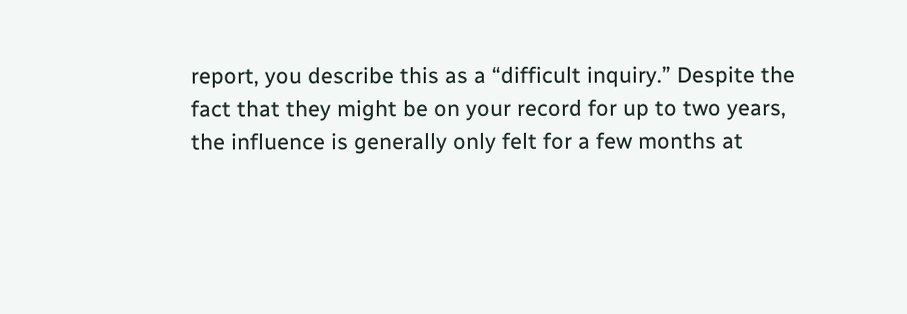report, you describe this as a “difficult inquiry.” Despite the fact that they might be on your record for up to two years, the influence is generally only felt for a few months at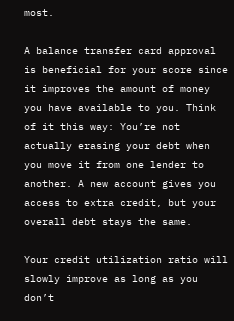most.

A balance transfer card approval is beneficial for your score since it improves the amount of money you have available to you. Think of it this way: You’re not actually erasing your debt when you move it from one lender to another. A new account gives you access to extra credit, but your overall debt stays the same.

Your credit utilization ratio will slowly improve as long as you don’t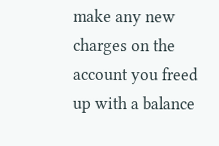make any new charges on the account you freed up with a balance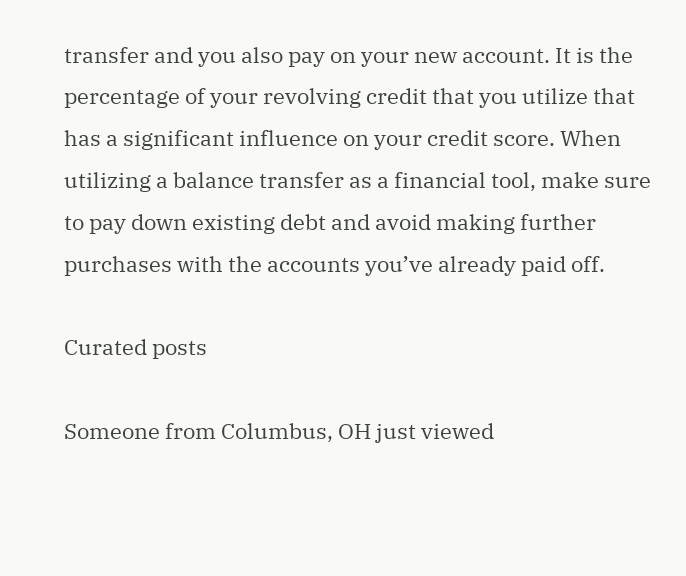transfer and you also pay on your new account. It is the percentage of your revolving credit that you utilize that has a significant influence on your credit score. When utilizing a balance transfer as a financial tool, make sure to pay down existing debt and avoid making further purchases with the accounts you’ve already paid off.

Curated posts

Someone from Columbus, OH just viewed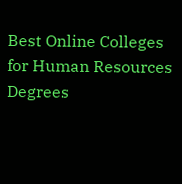Best Online Colleges for Human Resources Degrees